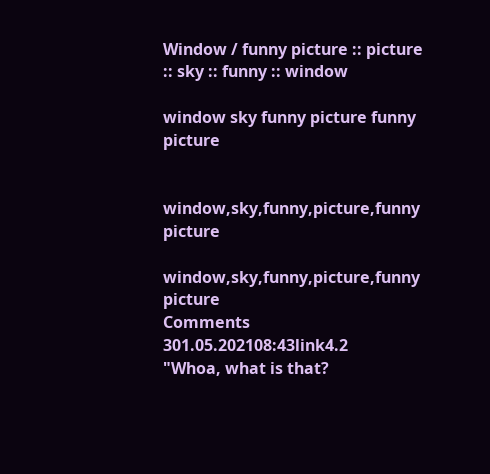Window / funny picture :: picture :: sky :: funny :: window

window sky funny picture funny picture


window,sky,funny,picture,funny picture

window,sky,funny,picture,funny picture
Comments 301.05.202108:43link4.2
"Whoa, what is that?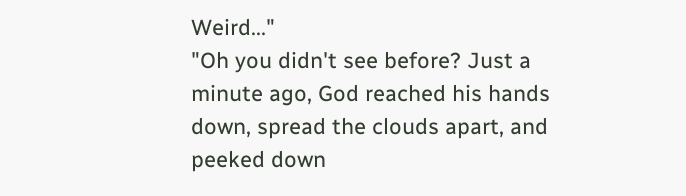Weird..."
"Oh you didn't see before? Just a minute ago, God reached his hands down, spread the clouds apart, and peeked down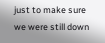just to make sure we were still down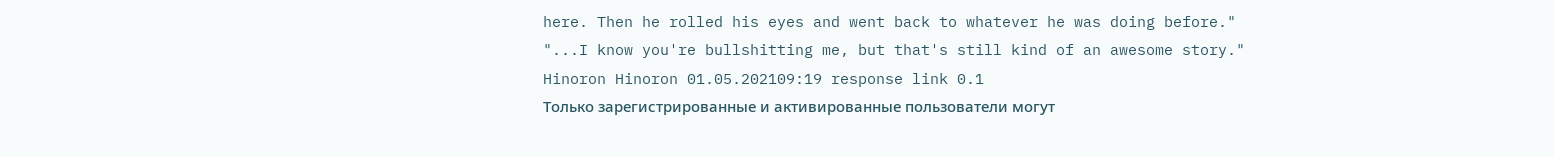here. Then he rolled his eyes and went back to whatever he was doing before."
"...I know you're bullshitting me, but that's still kind of an awesome story."
Hinoron Hinoron 01.05.202109:19 response link 0.1
Только зарегистрированные и активированные пользователи могут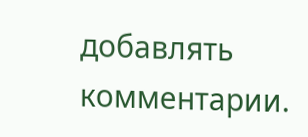добавлять комментарии.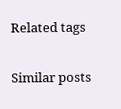Related tags

Similar posts